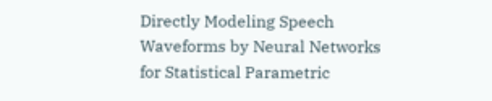Directly Modeling Speech Waveforms by Neural Networks for Statistical Parametric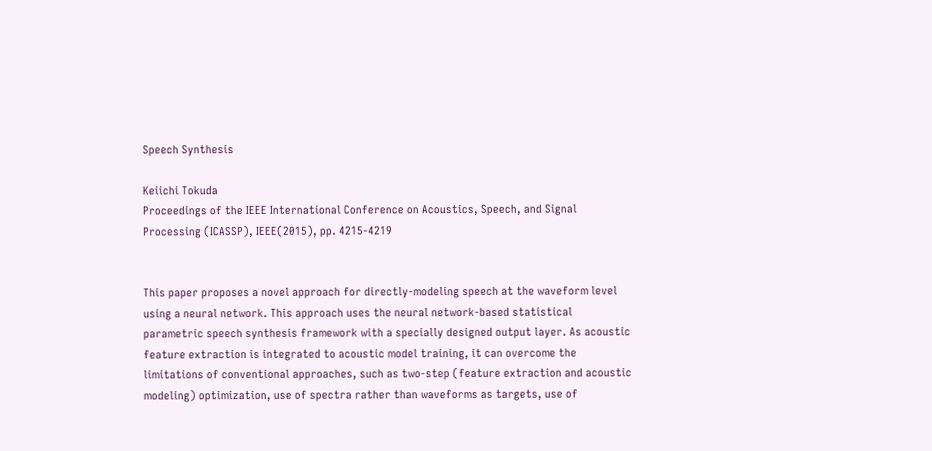Speech Synthesis

Keiichi Tokuda
Proceedings of the IEEE International Conference on Acoustics, Speech, and Signal Processing (ICASSP), IEEE(2015), pp. 4215-4219


This paper proposes a novel approach for directly-modeling speech at the waveform level using a neural network. This approach uses the neural network-based statistical parametric speech synthesis framework with a specially designed output layer. As acoustic feature extraction is integrated to acoustic model training, it can overcome the limitations of conventional approaches, such as two-step (feature extraction and acoustic modeling) optimization, use of spectra rather than waveforms as targets, use of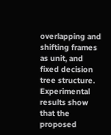overlapping and shifting frames as unit, and fixed decision tree structure. Experimental results show that the proposed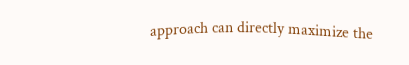approach can directly maximize the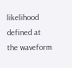likelihood defined at the waveform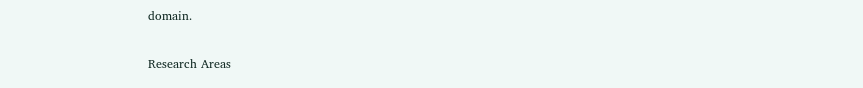domain.

Research Areas